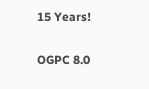15 Years!

OGPC 8.0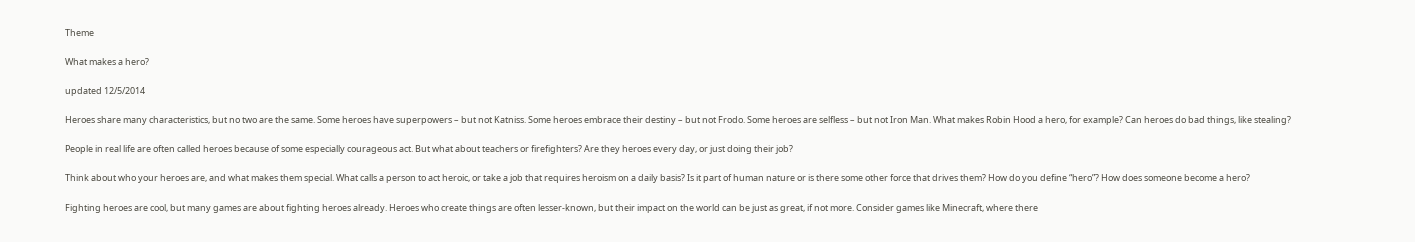Theme

What makes a hero?

updated 12/5/2014

Heroes share many characteristics, but no two are the same. Some heroes have superpowers – but not Katniss. Some heroes embrace their destiny – but not Frodo. Some heroes are selfless – but not Iron Man. What makes Robin Hood a hero, for example? Can heroes do bad things, like stealing?

People in real life are often called heroes because of some especially courageous act. But what about teachers or firefighters? Are they heroes every day, or just doing their job?

Think about who your heroes are, and what makes them special. What calls a person to act heroic, or take a job that requires heroism on a daily basis? Is it part of human nature or is there some other force that drives them? How do you define “hero”? How does someone become a hero?

Fighting heroes are cool, but many games are about fighting heroes already. Heroes who create things are often lesser-known, but their impact on the world can be just as great, if not more. Consider games like Minecraft, where there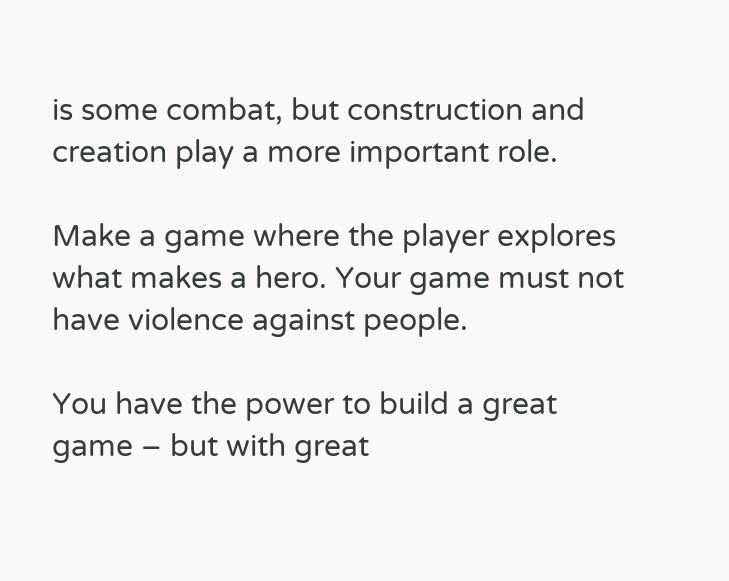is some combat, but construction and creation play a more important role.

Make a game where the player explores what makes a hero. Your game must not have violence against people.

You have the power to build a great game – but with great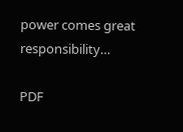power comes great responsibility…

PDF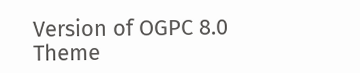Version of OGPC 8.0 Theme